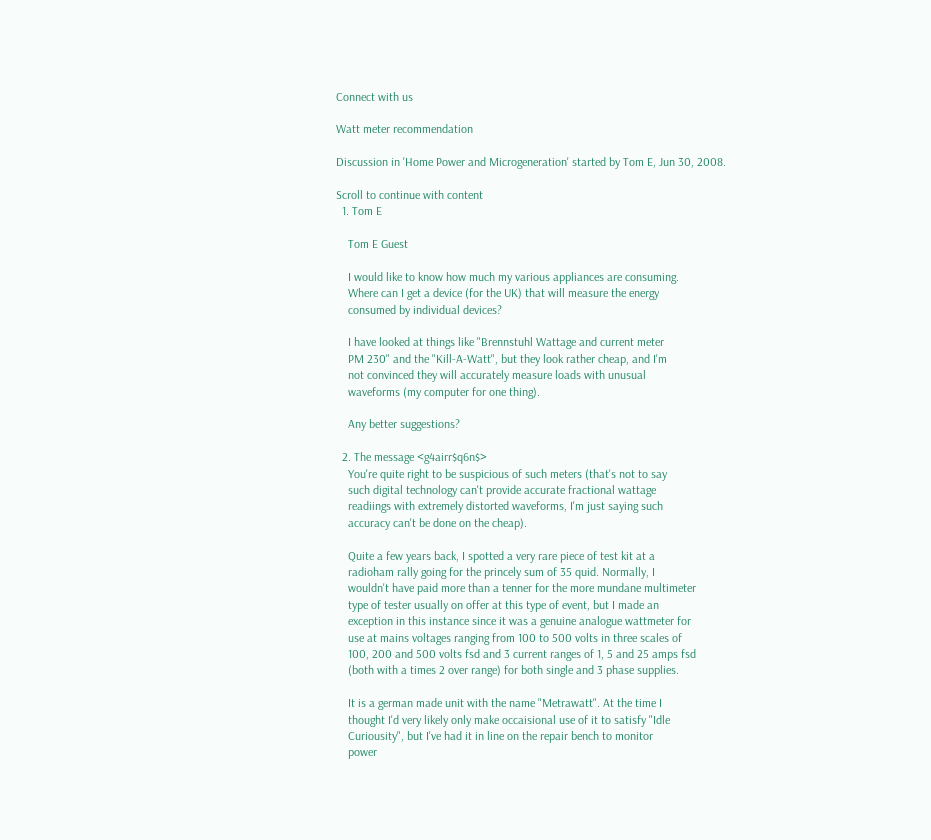Connect with us

Watt meter recommendation

Discussion in 'Home Power and Microgeneration' started by Tom E, Jun 30, 2008.

Scroll to continue with content
  1. Tom E

    Tom E Guest

    I would like to know how much my various appliances are consuming.
    Where can I get a device (for the UK) that will measure the energy
    consumed by individual devices?

    I have looked at things like "Brennstuhl Wattage and current meter
    PM 230" and the "Kill-A-Watt", but they look rather cheap, and I'm
    not convinced they will accurately measure loads with unusual
    waveforms (my computer for one thing).

    Any better suggestions?

  2. The message <g4airr$q6n$>
    You're quite right to be suspicious of such meters (that's not to say
    such digital technology can't provide accurate fractional wattage
    readiings with extremely distorted waveforms, I'm just saying such
    accuracy can't be done on the cheap).

    Quite a few years back, I spotted a very rare piece of test kit at a
    radioham rally going for the princely sum of 35 quid. Normally, I
    wouldn't have paid more than a tenner for the more mundane multimeter
    type of tester usually on offer at this type of event, but I made an
    exception in this instance since it was a genuine analogue wattmeter for
    use at mains voltages ranging from 100 to 500 volts in three scales of
    100, 200 and 500 volts fsd and 3 current ranges of 1, 5 and 25 amps fsd
    (both with a times 2 over range) for both single and 3 phase supplies.

    It is a german made unit with the name "Metrawatt". At the time I
    thought I'd very likely only make occaisional use of it to satisfy "Idle
    Curiousity", but I've had it in line on the repair bench to monitor
    power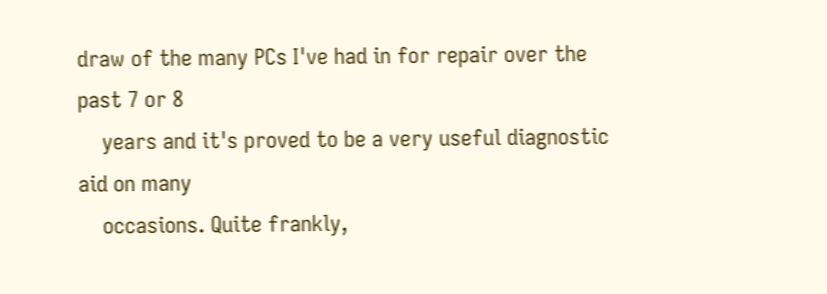draw of the many PCs I've had in for repair over the past 7 or 8
    years and it's proved to be a very useful diagnostic aid on many
    occasions. Quite frankly,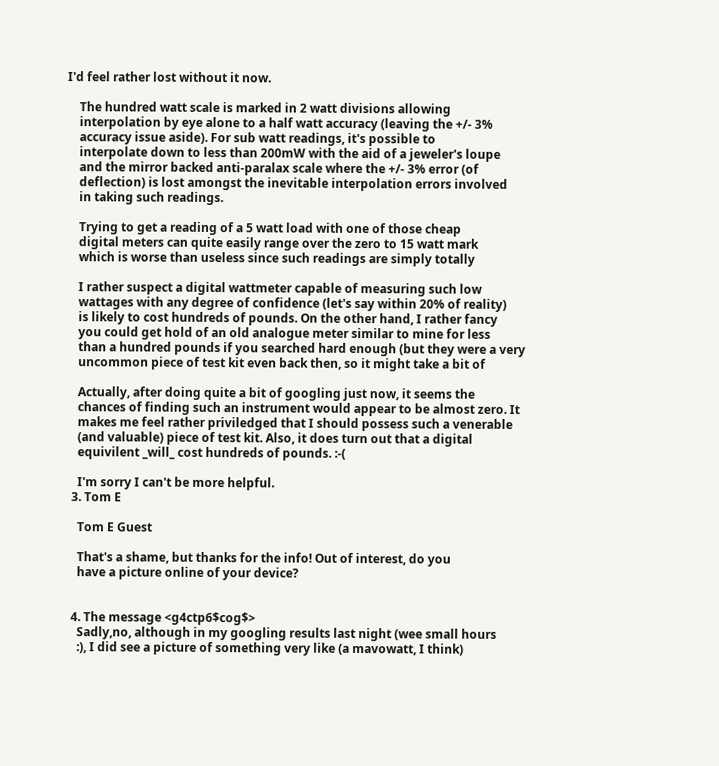I'd feel rather lost without it now.

    The hundred watt scale is marked in 2 watt divisions allowing
    interpolation by eye alone to a half watt accuracy (leaving the +/- 3%
    accuracy issue aside). For sub watt readings, it's possible to
    interpolate down to less than 200mW with the aid of a jeweler's loupe
    and the mirror backed anti-paralax scale where the +/- 3% error (of
    deflection) is lost amongst the inevitable interpolation errors involved
    in taking such readings.

    Trying to get a reading of a 5 watt load with one of those cheap
    digital meters can quite easily range over the zero to 15 watt mark
    which is worse than useless since such readings are simply totally

    I rather suspect a digital wattmeter capable of measuring such low
    wattages with any degree of confidence (let's say within 20% of reality)
    is likely to cost hundreds of pounds. On the other hand, I rather fancy
    you could get hold of an old analogue meter similar to mine for less
    than a hundred pounds if you searched hard enough (but they were a very
    uncommon piece of test kit even back then, so it might take a bit of

    Actually, after doing quite a bit of googling just now, it seems the
    chances of finding such an instrument would appear to be almost zero. It
    makes me feel rather priviledged that I should possess such a venerable
    (and valuable) piece of test kit. Also, it does turn out that a digital
    equivilent _will_ cost hundreds of pounds. :-(

    I'm sorry I can't be more helpful.
  3. Tom E

    Tom E Guest

    That's a shame, but thanks for the info! Out of interest, do you
    have a picture online of your device?


  4. The message <g4ctp6$cog$>
    Sadly,no, although in my googling results last night (wee small hours
    :), I did see a picture of something very like (a mavowatt, I think)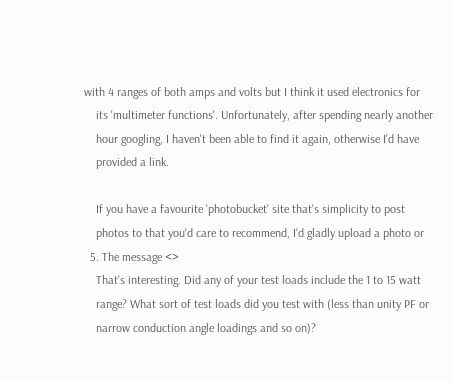with 4 ranges of both amps and volts but I think it used electronics for
    its 'multimeter functions'. Unfortunately, after spending nearly another
    hour googling, I haven't been able to find it again, otherwise I'd have
    provided a link.

    If you have a favourite 'photobucket' site that's simplicity to post
    photos to that you'd care to recommend, I'd gladly upload a photo or
  5. The message <>
    That's interesting. Did any of your test loads include the 1 to 15 watt
    range? What sort of test loads did you test with (less than unity PF or
    narrow conduction angle loadings and so on)?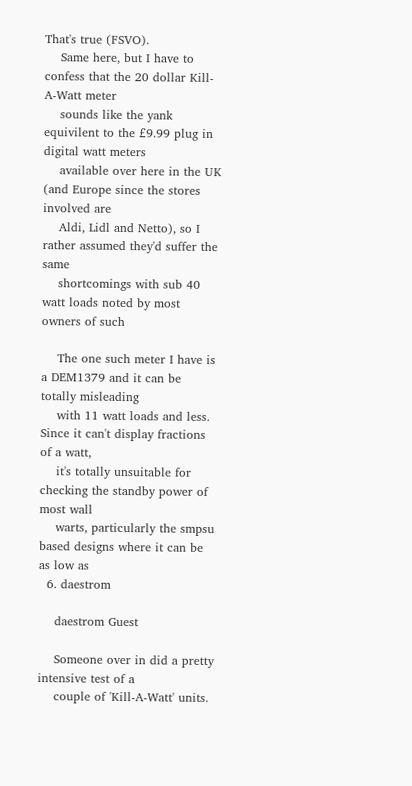That's true (FSVO).
    Same here, but I have to confess that the 20 dollar Kill-A-Watt meter
    sounds like the yank equivilent to the £9.99 plug in digital watt meters
    available over here in the UK (and Europe since the stores involved are
    Aldi, Lidl and Netto), so I rather assumed they'd suffer the same
    shortcomings with sub 40 watt loads noted by most owners of such

    The one such meter I have is a DEM1379 and it can be totally misleading
    with 11 watt loads and less. Since it can't display fractions of a watt,
    it's totally unsuitable for checking the standby power of most wall
    warts, particularly the smpsu based designs where it can be as low as
  6. daestrom

    daestrom Guest

    Someone over in did a pretty intensive test of a
    couple of 'Kill-A-Watt' units.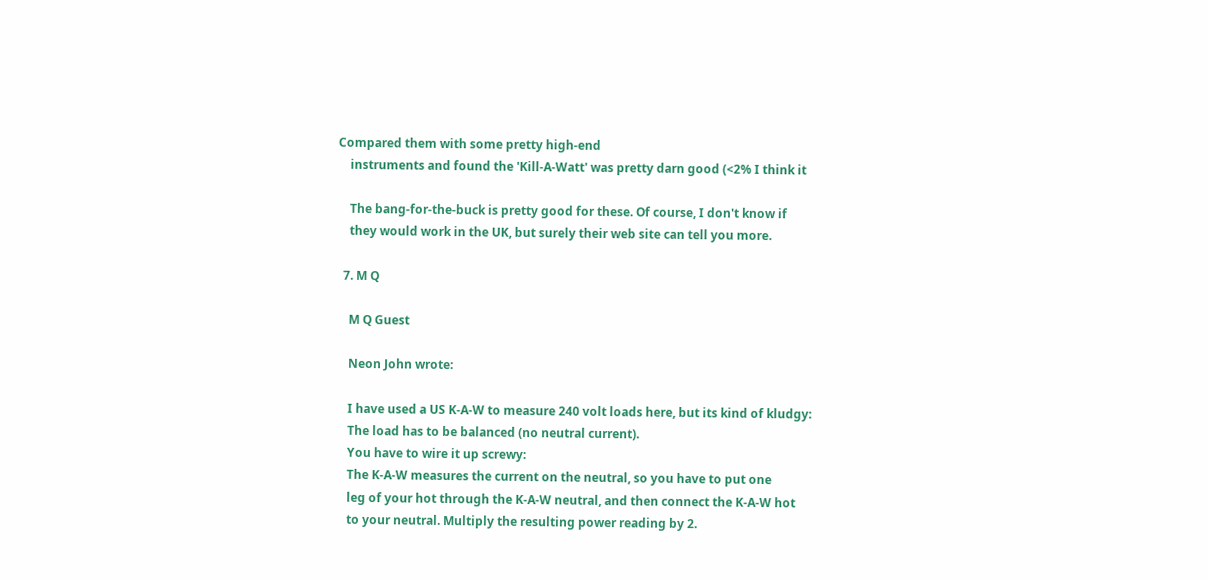Compared them with some pretty high-end
    instruments and found the 'Kill-A-Watt' was pretty darn good (<2% I think it

    The bang-for-the-buck is pretty good for these. Of course, I don't know if
    they would work in the UK, but surely their web site can tell you more.

  7. M Q

    M Q Guest

    Neon John wrote:

    I have used a US K-A-W to measure 240 volt loads here, but its kind of kludgy:
    The load has to be balanced (no neutral current).
    You have to wire it up screwy:
    The K-A-W measures the current on the neutral, so you have to put one
    leg of your hot through the K-A-W neutral, and then connect the K-A-W hot
    to your neutral. Multiply the resulting power reading by 2.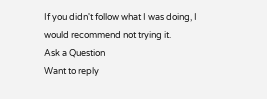If you didn't follow what I was doing, I would recommend not trying it.
Ask a Question
Want to reply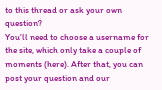to this thread or ask your own question?
You'll need to choose a username for the site, which only take a couple of moments (here). After that, you can post your question and our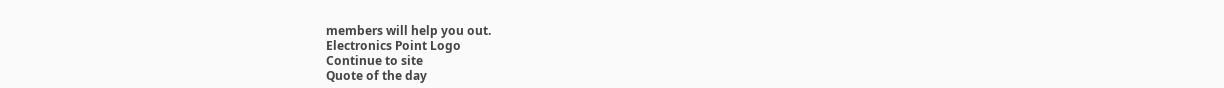members will help you out.
Electronics Point Logo
Continue to site
Quote of the day